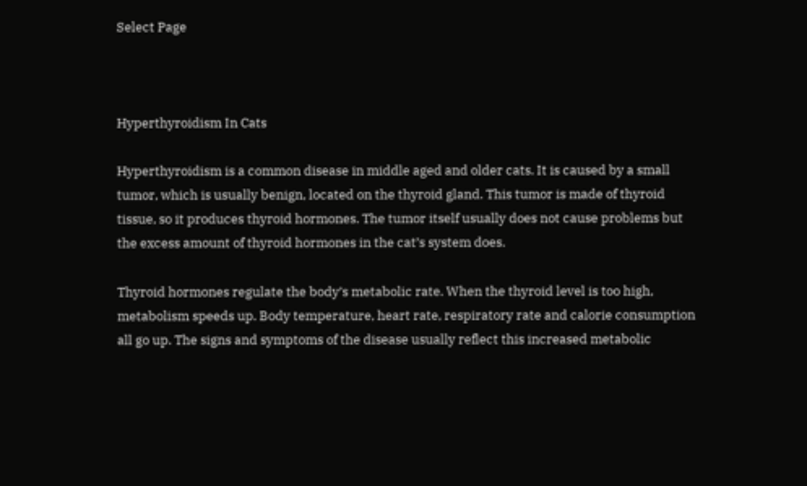Select Page



Hyperthyroidism In Cats

Hyperthyroidism is a common disease in middle aged and older cats. It is caused by a small tumor, which is usually benign, located on the thyroid gland. This tumor is made of thyroid tissue, so it produces thyroid hormones. The tumor itself usually does not cause problems but the excess amount of thyroid hormones in the cat’s system does.

Thyroid hormones regulate the body’s metabolic rate. When the thyroid level is too high, metabolism speeds up. Body temperature, heart rate, respiratory rate and calorie consumption all go up. The signs and symptoms of the disease usually reflect this increased metabolic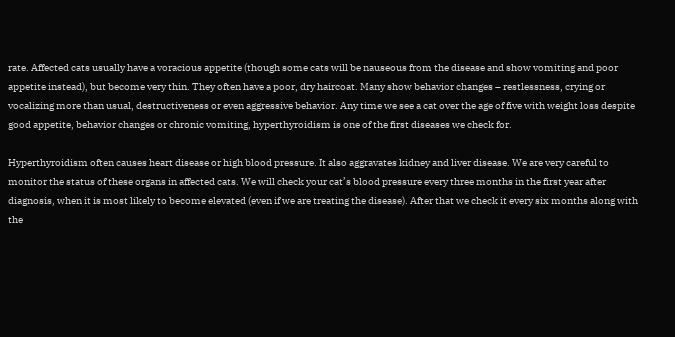rate. Affected cats usually have a voracious appetite (though some cats will be nauseous from the disease and show vomiting and poor appetite instead), but become very thin. They often have a poor, dry haircoat. Many show behavior changes – restlessness, crying or vocalizing more than usual, destructiveness or even aggressive behavior. Any time we see a cat over the age of five with weight loss despite good appetite, behavior changes or chronic vomiting, hyperthyroidism is one of the first diseases we check for.

Hyperthyroidism often causes heart disease or high blood pressure. It also aggravates kidney and liver disease. We are very careful to monitor the status of these organs in affected cats. We will check your cat’s blood pressure every three months in the first year after diagnosis, when it is most likely to become elevated (even if we are treating the disease). After that we check it every six months along with the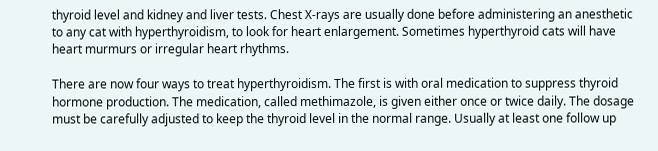thyroid level and kidney and liver tests. Chest X-rays are usually done before administering an anesthetic to any cat with hyperthyroidism, to look for heart enlargement. Sometimes hyperthyroid cats will have heart murmurs or irregular heart rhythms.

There are now four ways to treat hyperthyroidism. The first is with oral medication to suppress thyroid hormone production. The medication, called methimazole, is given either once or twice daily. The dosage must be carefully adjusted to keep the thyroid level in the normal range. Usually at least one follow up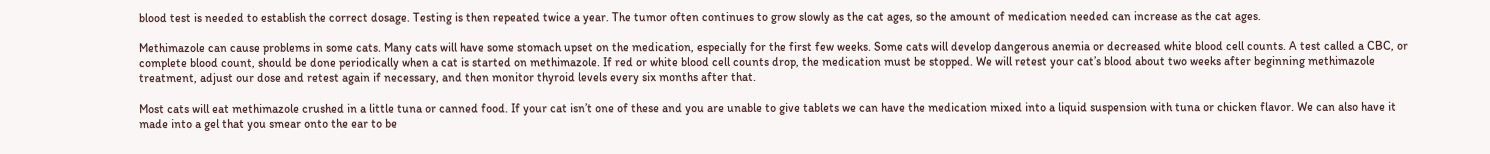blood test is needed to establish the correct dosage. Testing is then repeated twice a year. The tumor often continues to grow slowly as the cat ages, so the amount of medication needed can increase as the cat ages.

Methimazole can cause problems in some cats. Many cats will have some stomach upset on the medication, especially for the first few weeks. Some cats will develop dangerous anemia or decreased white blood cell counts. A test called a CBC, or complete blood count, should be done periodically when a cat is started on methimazole. If red or white blood cell counts drop, the medication must be stopped. We will retest your cat’s blood about two weeks after beginning methimazole treatment, adjust our dose and retest again if necessary, and then monitor thyroid levels every six months after that.

Most cats will eat methimazole crushed in a little tuna or canned food. If your cat isn’t one of these and you are unable to give tablets we can have the medication mixed into a liquid suspension with tuna or chicken flavor. We can also have it made into a gel that you smear onto the ear to be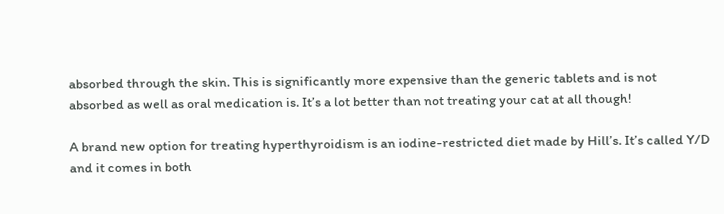absorbed through the skin. This is significantly more expensive than the generic tablets and is not absorbed as well as oral medication is. It’s a lot better than not treating your cat at all though!

A brand new option for treating hyperthyroidism is an iodine-restricted diet made by Hill’s. It’s called Y/D and it comes in both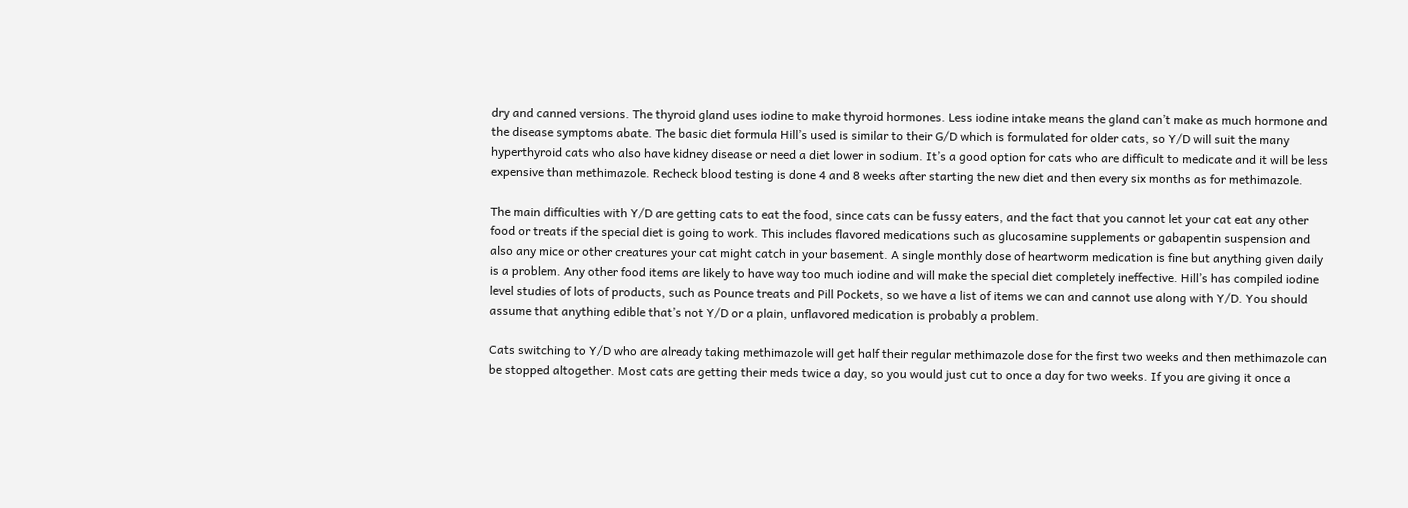dry and canned versions. The thyroid gland uses iodine to make thyroid hormones. Less iodine intake means the gland can’t make as much hormone and the disease symptoms abate. The basic diet formula Hill’s used is similar to their G/D which is formulated for older cats, so Y/D will suit the many hyperthyroid cats who also have kidney disease or need a diet lower in sodium. It’s a good option for cats who are difficult to medicate and it will be less expensive than methimazole. Recheck blood testing is done 4 and 8 weeks after starting the new diet and then every six months as for methimazole.

The main difficulties with Y/D are getting cats to eat the food, since cats can be fussy eaters, and the fact that you cannot let your cat eat any other food or treats if the special diet is going to work. This includes flavored medications such as glucosamine supplements or gabapentin suspension and also any mice or other creatures your cat might catch in your basement. A single monthly dose of heartworm medication is fine but anything given daily is a problem. Any other food items are likely to have way too much iodine and will make the special diet completely ineffective. Hill’s has compiled iodine level studies of lots of products, such as Pounce treats and Pill Pockets, so we have a list of items we can and cannot use along with Y/D. You should assume that anything edible that’s not Y/D or a plain, unflavored medication is probably a problem.

Cats switching to Y/D who are already taking methimazole will get half their regular methimazole dose for the first two weeks and then methimazole can be stopped altogether. Most cats are getting their meds twice a day, so you would just cut to once a day for two weeks. If you are giving it once a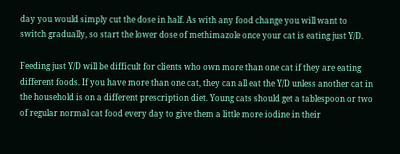day you would simply cut the dose in half. As with any food change you will want to switch gradually, so start the lower dose of methimazole once your cat is eating just Y/D.

Feeding just Y/D will be difficult for clients who own more than one cat if they are eating different foods. If you have more than one cat, they can all eat the Y/D unless another cat in the household is on a different prescription diet. Young cats should get a tablespoon or two of regular normal cat food every day to give them a little more iodine in their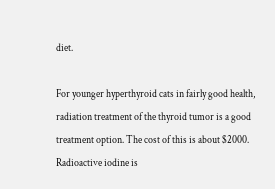diet.

For younger hyperthyroid cats in fairly good health, radiation treatment of the thyroid tumor is a good treatment option. The cost of this is about $2000. Radioactive iodine is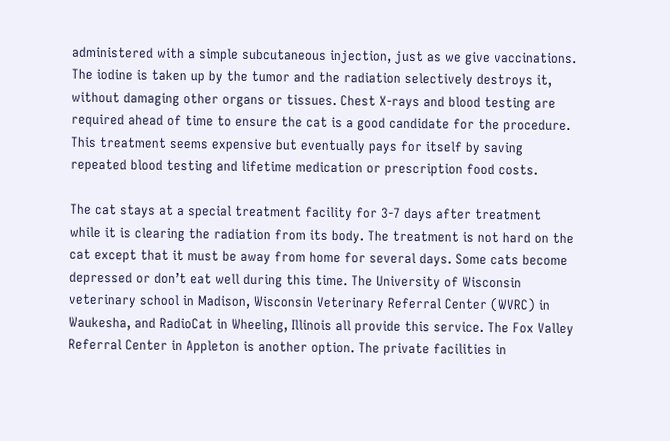administered with a simple subcutaneous injection, just as we give vaccinations. The iodine is taken up by the tumor and the radiation selectively destroys it, without damaging other organs or tissues. Chest X-rays and blood testing are required ahead of time to ensure the cat is a good candidate for the procedure. This treatment seems expensive but eventually pays for itself by saving repeated blood testing and lifetime medication or prescription food costs.

The cat stays at a special treatment facility for 3-7 days after treatment while it is clearing the radiation from its body. The treatment is not hard on the cat except that it must be away from home for several days. Some cats become depressed or don’t eat well during this time. The University of Wisconsin veterinary school in Madison, Wisconsin Veterinary Referral Center (WVRC) in Waukesha, and RadioCat in Wheeling, Illinois all provide this service. The Fox Valley Referral Center in Appleton is another option. The private facilities in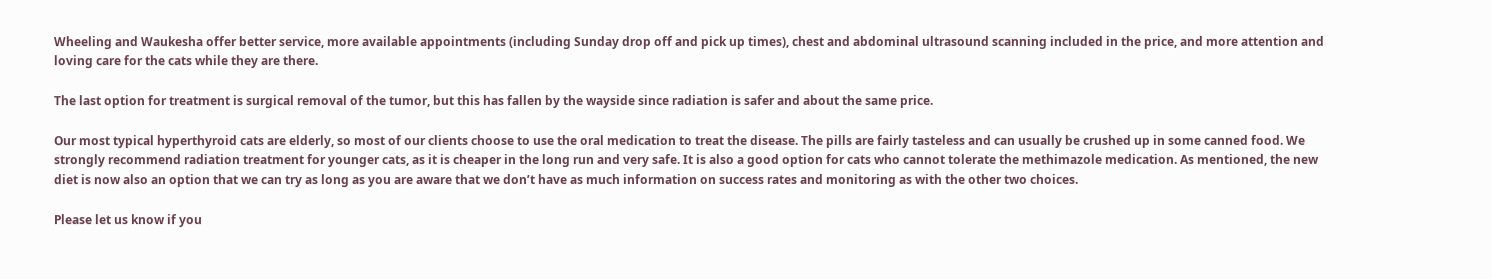Wheeling and Waukesha offer better service, more available appointments (including Sunday drop off and pick up times), chest and abdominal ultrasound scanning included in the price, and more attention and loving care for the cats while they are there.

The last option for treatment is surgical removal of the tumor, but this has fallen by the wayside since radiation is safer and about the same price.

Our most typical hyperthyroid cats are elderly, so most of our clients choose to use the oral medication to treat the disease. The pills are fairly tasteless and can usually be crushed up in some canned food. We strongly recommend radiation treatment for younger cats, as it is cheaper in the long run and very safe. It is also a good option for cats who cannot tolerate the methimazole medication. As mentioned, the new diet is now also an option that we can try as long as you are aware that we don’t have as much information on success rates and monitoring as with the other two choices.

Please let us know if you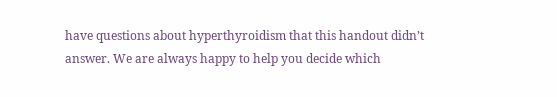have questions about hyperthyroidism that this handout didn’t answer. We are always happy to help you decide which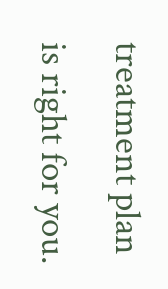treatment plan is right for you.